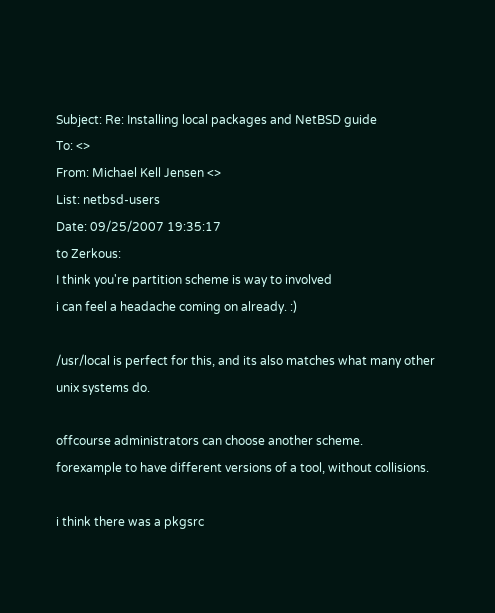Subject: Re: Installing local packages and NetBSD guide
To: <>
From: Michael Kell Jensen <>
List: netbsd-users
Date: 09/25/2007 19:35:17
to Zerkous:
I think you're partition scheme is way to involved
i can feel a headache coming on already. :)

/usr/local is perfect for this, and its also matches what many other
unix systems do.

offcourse administrators can choose another scheme.
forexample to have different versions of a tool, without collisions.

i think there was a pkgsrc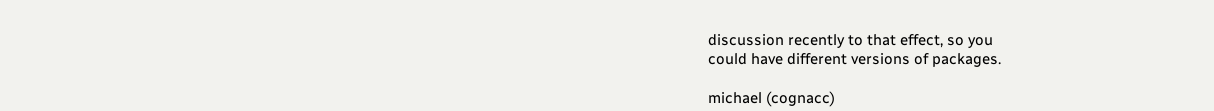discussion recently to that effect, so you
could have different versions of packages.

michael (cognacc)